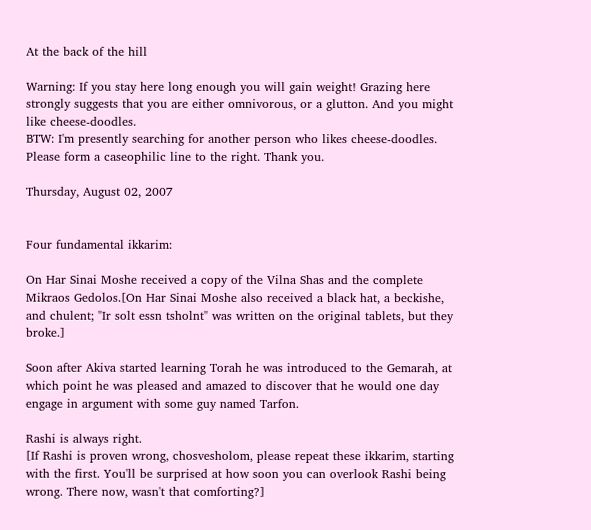At the back of the hill

Warning: If you stay here long enough you will gain weight! Grazing here strongly suggests that you are either omnivorous, or a glutton. And you might like cheese-doodles.
BTW: I'm presently searching for another person who likes cheese-doodles.
Please form a caseophilic line to the right. Thank you.

Thursday, August 02, 2007


Four fundamental ikkarim:

On Har Sinai Moshe received a copy of the Vilna Shas and the complete Mikraos Gedolos.[On Har Sinai Moshe also received a black hat, a beckishe, and chulent; "Ir solt essn tsholnt" was written on the original tablets, but they broke.]

Soon after Akiva started learning Torah he was introduced to the Gemarah, at which point he was pleased and amazed to discover that he would one day engage in argument with some guy named Tarfon.

Rashi is always right.
[If Rashi is proven wrong, chosvesholom, please repeat these ikkarim, starting with the first. You'll be surprised at how soon you can overlook Rashi being wrong. There now, wasn't that comforting?]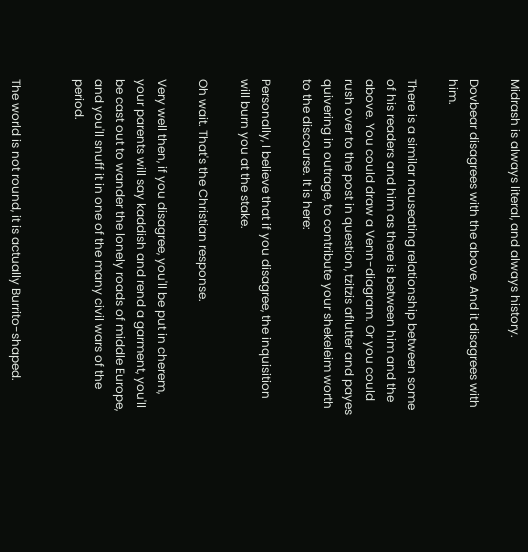Midrash is always literal, and always history.

Dovbear disagrees with the above. And it disagrees with him.

There is a similar nauseating relationship between some of his readers and him as there is between him and the above. You could draw a Venn-diagram. Or you could rush over to the post in question, tzitzis aflutter and payes quivering in outrage, to contribute your shekeleim worth to the discourse. It is here:

Personally, I believe that if you disagree, the inquisition will burn you at the stake.

Oh wait. That's the Christian response.

Very well then, if you disagree, you'll be put in cherem, your parents will say kaddish and rend a garment, you'll be cast out to wander the lonely roads of middle Europe, and you'll snuff it in one of the many civil wars of the period.


The world is not round, it is actually Burrito-shaped.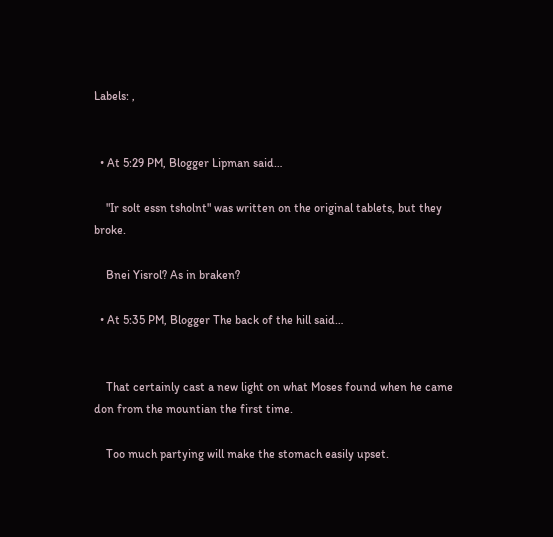Labels: ,


  • At 5:29 PM, Blogger Lipman said…

    "Ir solt essn tsholnt" was written on the original tablets, but they broke.

    Bnei Yisrol? As in braken?

  • At 5:35 PM, Blogger The back of the hill said…


    That certainly cast a new light on what Moses found when he came don from the mountian the first time.

    Too much partying will make the stomach easily upset.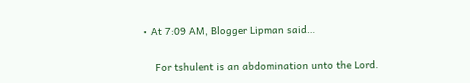• At 7:09 AM, Blogger Lipman said…

    For tshulent is an abdomination unto the Lord.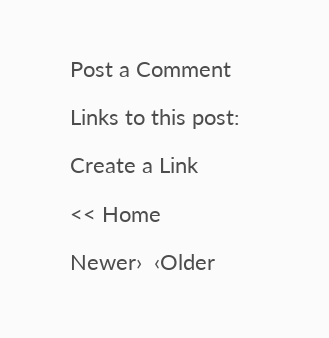Post a Comment

Links to this post:

Create a Link

<< Home

Newer›  ‹Older